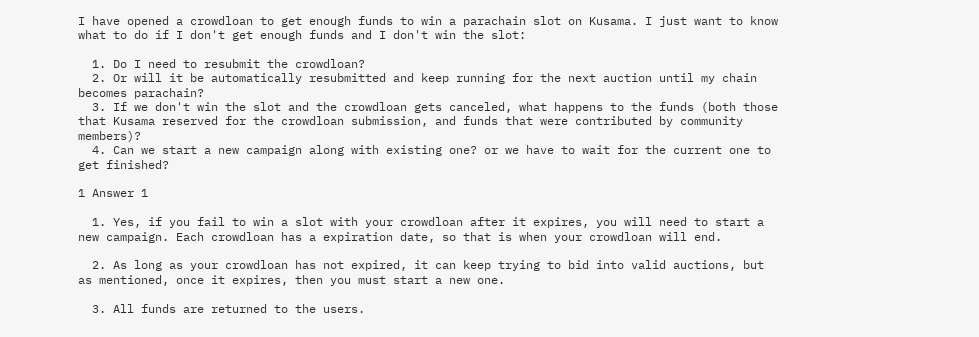I have opened a crowdloan to get enough funds to win a parachain slot on Kusama. I just want to know what to do if I don't get enough funds and I don't win the slot:

  1. Do I need to resubmit the crowdloan?
  2. Or will it be automatically resubmitted and keep running for the next auction until my chain becomes parachain?
  3. If we don't win the slot and the crowdloan gets canceled, what happens to the funds (both those that Kusama reserved for the crowdloan submission, and funds that were contributed by community members)?
  4. Can we start a new campaign along with existing one? or we have to wait for the current one to get finished?

1 Answer 1

  1. Yes, if you fail to win a slot with your crowdloan after it expires, you will need to start a new campaign. Each crowdloan has a expiration date, so that is when your crowdloan will end.

  2. As long as your crowdloan has not expired, it can keep trying to bid into valid auctions, but as mentioned, once it expires, then you must start a new one.

  3. All funds are returned to the users.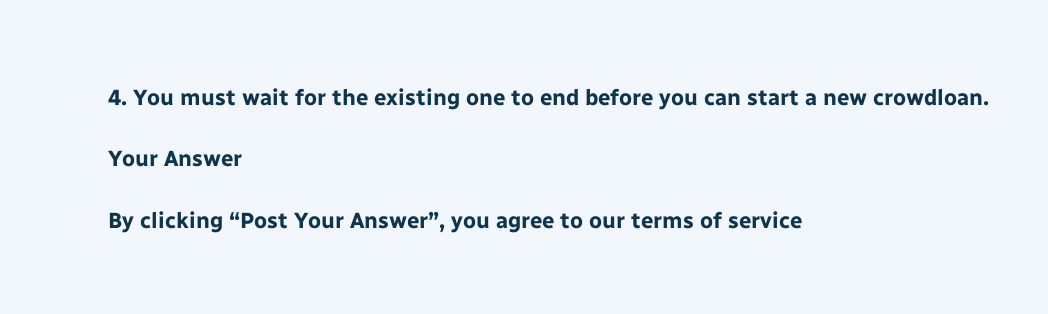4. You must wait for the existing one to end before you can start a new crowdloan.

Your Answer

By clicking “Post Your Answer”, you agree to our terms of service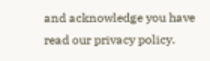and acknowledge you have read our privacy policy.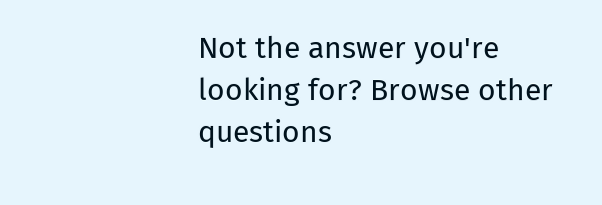Not the answer you're looking for? Browse other questions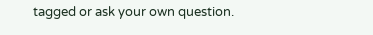tagged or ask your own question.